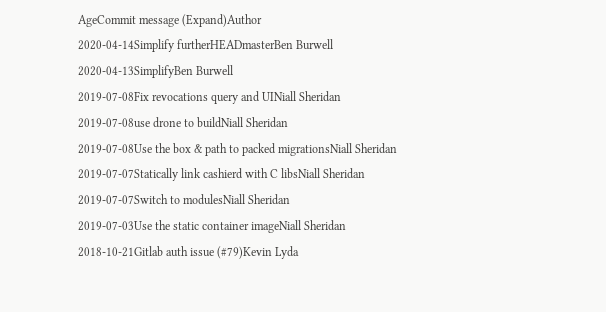AgeCommit message (Expand)Author
2020-04-14Simplify furtherHEADmasterBen Burwell
2020-04-13SimplifyBen Burwell
2019-07-08Fix revocations query and UINiall Sheridan
2019-07-08use drone to buildNiall Sheridan
2019-07-08Use the box & path to packed migrationsNiall Sheridan
2019-07-07Statically link cashierd with C libsNiall Sheridan
2019-07-07Switch to modulesNiall Sheridan
2019-07-03Use the static container imageNiall Sheridan
2018-10-21Gitlab auth issue (#79)Kevin Lyda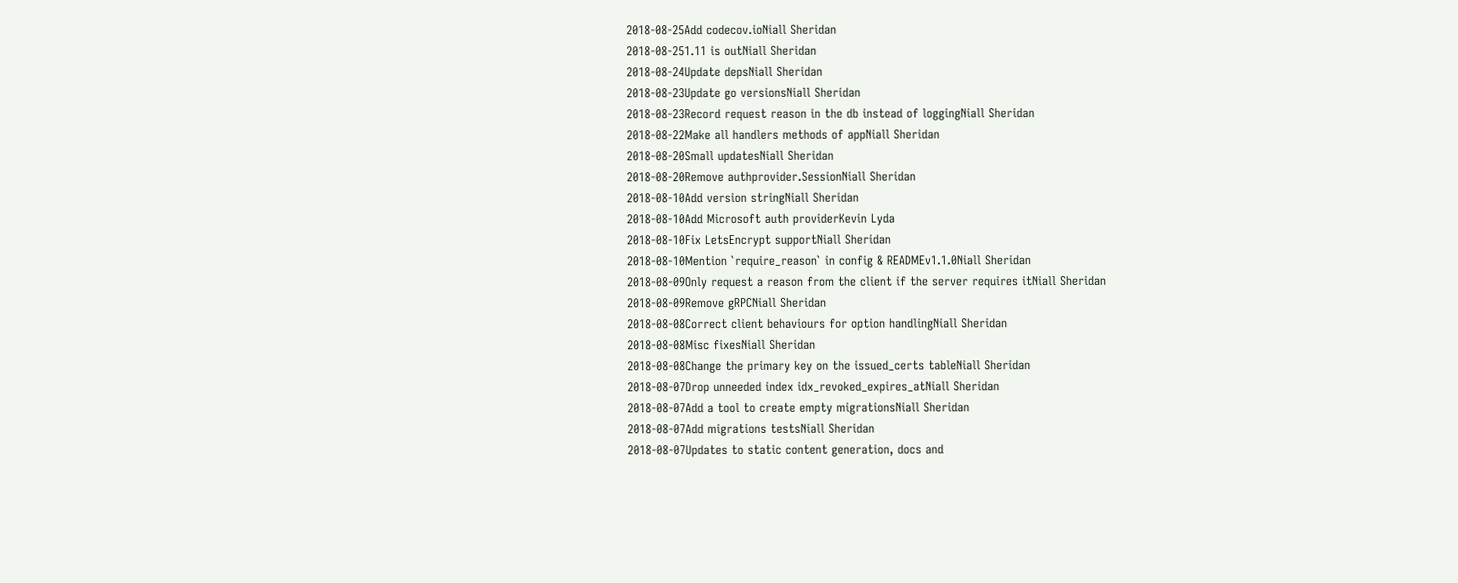2018-08-25Add codecov.ioNiall Sheridan
2018-08-251.11 is outNiall Sheridan
2018-08-24Update depsNiall Sheridan
2018-08-23Update go versionsNiall Sheridan
2018-08-23Record request reason in the db instead of loggingNiall Sheridan
2018-08-22Make all handlers methods of appNiall Sheridan
2018-08-20Small updatesNiall Sheridan
2018-08-20Remove authprovider.SessionNiall Sheridan
2018-08-10Add version stringNiall Sheridan
2018-08-10Add Microsoft auth providerKevin Lyda
2018-08-10Fix LetsEncrypt supportNiall Sheridan
2018-08-10Mention `require_reason` in config & READMEv1.1.0Niall Sheridan
2018-08-09Only request a reason from the client if the server requires itNiall Sheridan
2018-08-09Remove gRPCNiall Sheridan
2018-08-08Correct client behaviours for option handlingNiall Sheridan
2018-08-08Misc fixesNiall Sheridan
2018-08-08Change the primary key on the issued_certs tableNiall Sheridan
2018-08-07Drop unneeded index idx_revoked_expires_atNiall Sheridan
2018-08-07Add a tool to create empty migrationsNiall Sheridan
2018-08-07Add migrations testsNiall Sheridan
2018-08-07Updates to static content generation, docs and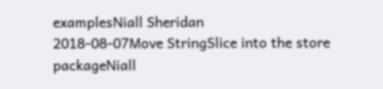examplesNiall Sheridan
2018-08-07Move StringSlice into the store packageNiall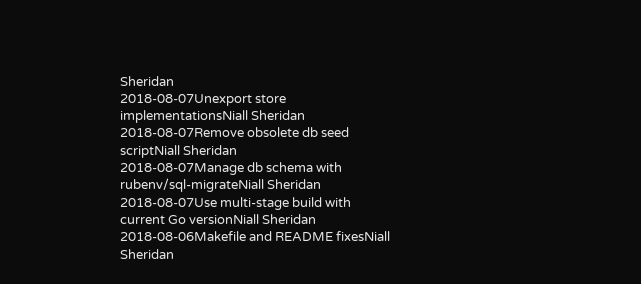Sheridan
2018-08-07Unexport store implementationsNiall Sheridan
2018-08-07Remove obsolete db seed scriptNiall Sheridan
2018-08-07Manage db schema with rubenv/sql-migrateNiall Sheridan
2018-08-07Use multi-stage build with current Go versionNiall Sheridan
2018-08-06Makefile and README fixesNiall Sheridan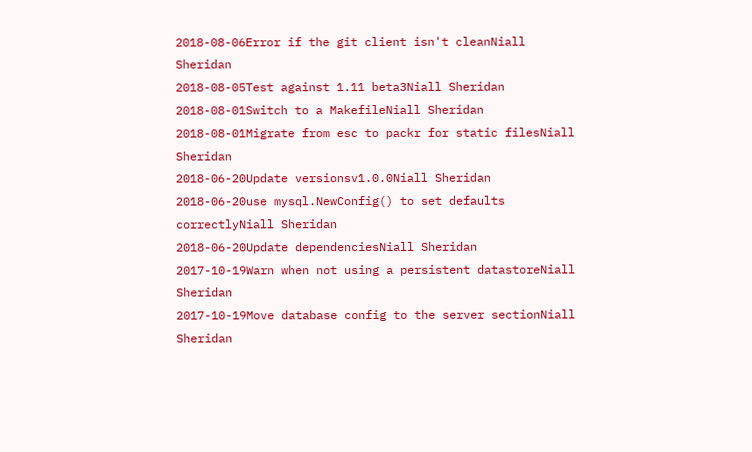2018-08-06Error if the git client isn't cleanNiall Sheridan
2018-08-05Test against 1.11 beta3Niall Sheridan
2018-08-01Switch to a MakefileNiall Sheridan
2018-08-01Migrate from esc to packr for static filesNiall Sheridan
2018-06-20Update versionsv1.0.0Niall Sheridan
2018-06-20use mysql.NewConfig() to set defaults correctlyNiall Sheridan
2018-06-20Update dependenciesNiall Sheridan
2017-10-19Warn when not using a persistent datastoreNiall Sheridan
2017-10-19Move database config to the server sectionNiall Sheridan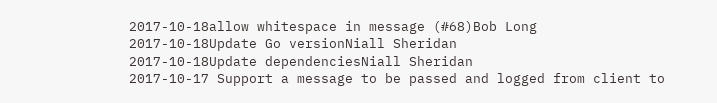2017-10-18allow whitespace in message (#68)Bob Long
2017-10-18Update Go versionNiall Sheridan
2017-10-18Update dependenciesNiall Sheridan
2017-10-17 Support a message to be passed and logged from client to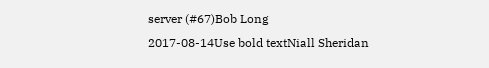server (#67)Bob Long
2017-08-14Use bold textNiall Sheridan